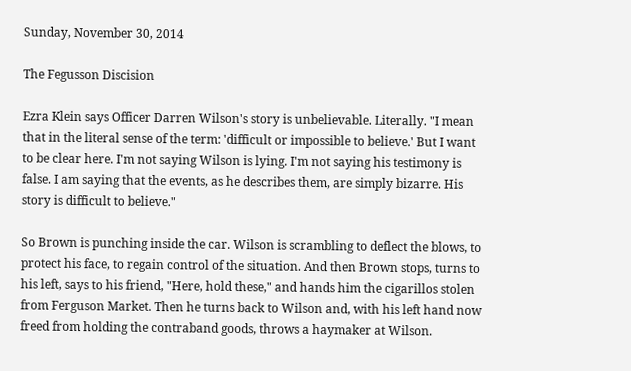Sunday, November 30, 2014

The Fegusson Discision

Ezra Klein says Officer Darren Wilson's story is unbelievable. Literally. "I mean that in the literal sense of the term: 'difficult or impossible to believe.' But I want to be clear here. I'm not saying Wilson is lying. I'm not saying his testimony is false. I am saying that the events, as he describes them, are simply bizarre. His story is difficult to believe."

So Brown is punching inside the car. Wilson is scrambling to deflect the blows, to protect his face, to regain control of the situation. And then Brown stops, turns to his left, says to his friend, "Here, hold these," and hands him the cigarillos stolen from Ferguson Market. Then he turns back to Wilson and, with his left hand now freed from holding the contraband goods, throws a haymaker at Wilson.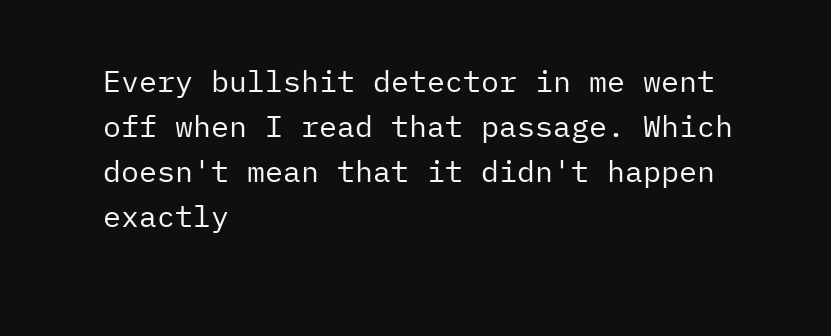Every bullshit detector in me went off when I read that passage. Which doesn't mean that it didn't happen exactly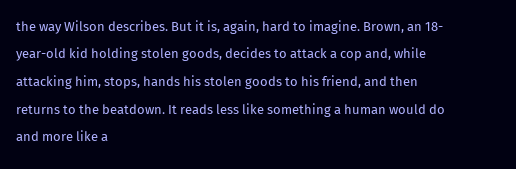the way Wilson describes. But it is, again, hard to imagine. Brown, an 18-year-old kid holding stolen goods, decides to attack a cop and, while attacking him, stops, hands his stolen goods to his friend, and then returns to the beatdown. It reads less like something a human would do and more like a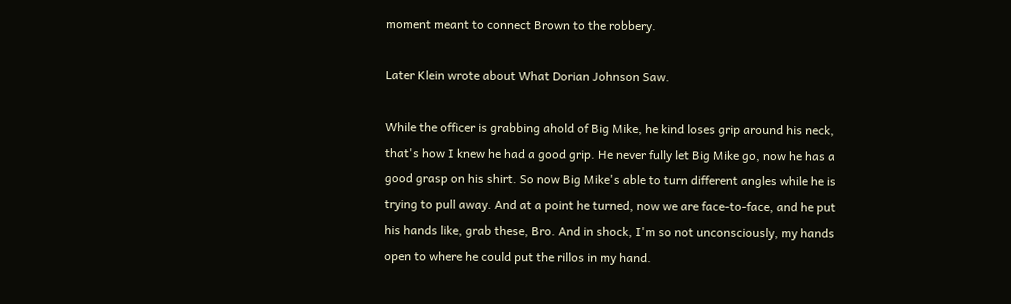moment meant to connect Brown to the robbery.

Later Klein wrote about What Dorian Johnson Saw.

While the officer is grabbing ahold of Big Mike, he kind loses grip around his neck, that's how I knew he had a good grip. He never fully let Big Mike go, now he has a good grasp on his shirt. So now Big Mike's able to turn different angles while he is trying to pull away. And at a point he turned, now we are face-to-face, and he put his hands like, grab these, Bro. And in shock, I'm so not unconsciously, my hands open to where he could put the rillos in my hand.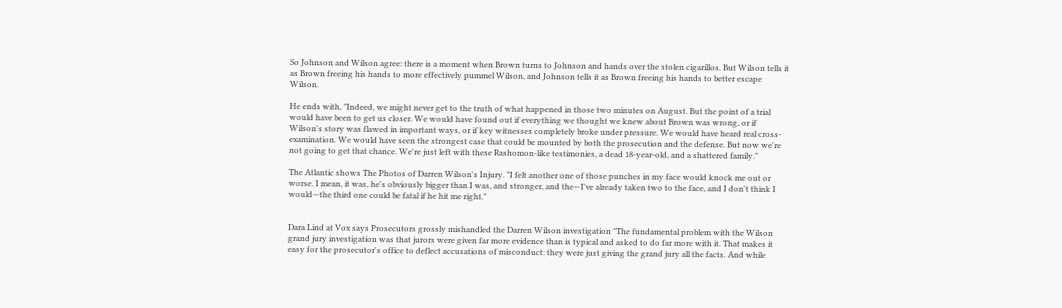So Johnson and Wilson agree: there is a moment when Brown turns to Johnson and hands over the stolen cigarillos. But Wilson tells it as Brown freeing his hands to more effectively pummel Wilson, and Johnson tells it as Brown freeing his hands to better escape Wilson.

He ends with, "Indeed, we might never get to the truth of what happened in those two minutes on August. But the point of a trial would have been to get us closer. We would have found out if everything we thought we knew about Brown was wrong, or if Wilson's story was flawed in important ways, or if key witnesses completely broke under pressure. We would have heard real cross-examination. We would have seen the strongest case that could be mounted by both the prosecution and the defense. But now we're not going to get that chance. We're just left with these Rashomon-like testimonies, a dead 18-year-old, and a shattered family."

The Atlantic shows The Photos of Darren Wilson's Injury. "I felt another one of those punches in my face would knock me out or worse. I mean, it was, he's obviously bigger than I was, and stronger, and the—I've already taken two to the face, and I don't think I would—the third one could be fatal if he hit me right."


Dara Lind at Vox says Prosecutors grossly mishandled the Darren Wilson investigation "The fundamental problem with the Wilson grand jury investigation was that jurors were given far more evidence than is typical and asked to do far more with it. That makes it easy for the prosecutor's office to deflect accusations of misconduct: they were just giving the grand jury all the facts. And while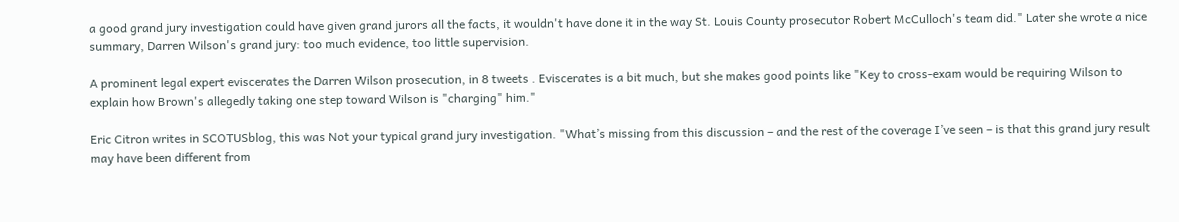a good grand jury investigation could have given grand jurors all the facts, it wouldn't have done it in the way St. Louis County prosecutor Robert McCulloch's team did." Later she wrote a nice summary, Darren Wilson's grand jury: too much evidence, too little supervision.

A prominent legal expert eviscerates the Darren Wilson prosecution, in 8 tweets . Eviscerates is a bit much, but she makes good points like "Key to cross-exam would be requiring Wilson to explain how Brown's allegedly taking one step toward Wilson is "charging" him."

Eric Citron writes in SCOTUSblog, this was Not your typical grand jury investigation. "What’s missing from this discussion – and the rest of the coverage I’ve seen – is that this grand jury result may have been different from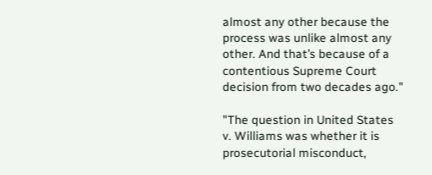almost any other because the process was unlike almost any other. And that’s because of a contentious Supreme Court decision from two decades ago."

"The question in United States v. Williams was whether it is prosecutorial misconduct,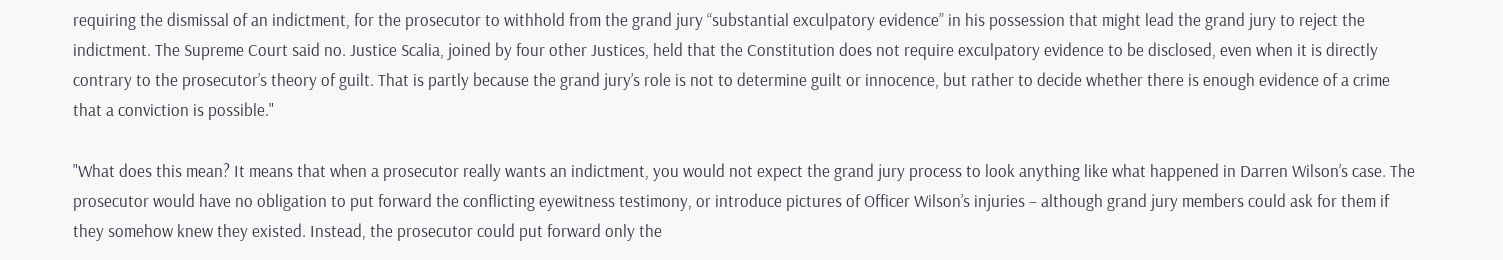requiring the dismissal of an indictment, for the prosecutor to withhold from the grand jury “substantial exculpatory evidence” in his possession that might lead the grand jury to reject the indictment. The Supreme Court said no. Justice Scalia, joined by four other Justices, held that the Constitution does not require exculpatory evidence to be disclosed, even when it is directly contrary to the prosecutor’s theory of guilt. That is partly because the grand jury’s role is not to determine guilt or innocence, but rather to decide whether there is enough evidence of a crime that a conviction is possible."

"What does this mean? It means that when a prosecutor really wants an indictment, you would not expect the grand jury process to look anything like what happened in Darren Wilson’s case. The prosecutor would have no obligation to put forward the conflicting eyewitness testimony, or introduce pictures of Officer Wilson’s injuries – although grand jury members could ask for them if they somehow knew they existed. Instead, the prosecutor could put forward only the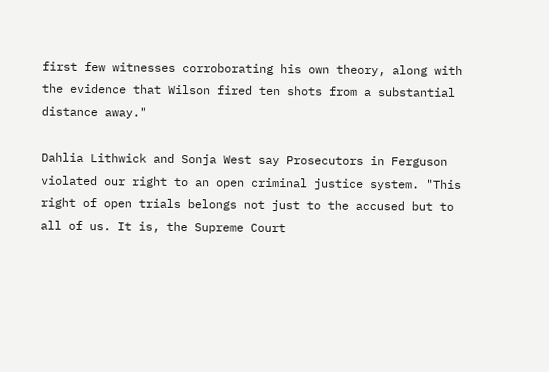first few witnesses corroborating his own theory, along with the evidence that Wilson fired ten shots from a substantial distance away."

Dahlia Lithwick and Sonja West say Prosecutors in Ferguson violated our right to an open criminal justice system. "This right of open trials belongs not just to the accused but to all of us. It is, the Supreme Court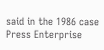said in the 1986 case Press Enterprise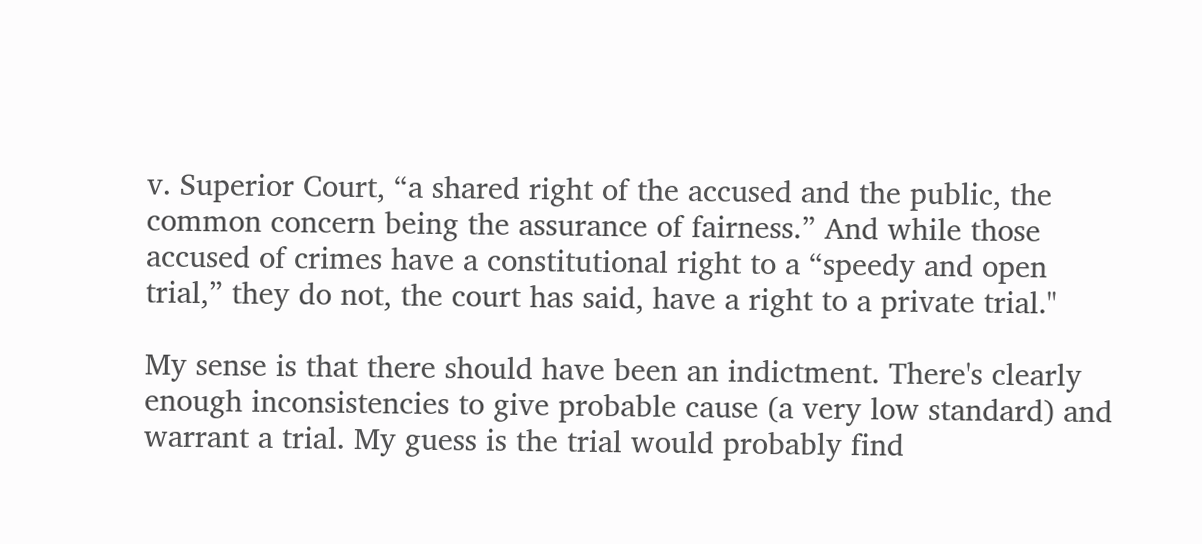v. Superior Court, “a shared right of the accused and the public, the common concern being the assurance of fairness.” And while those accused of crimes have a constitutional right to a “speedy and open trial,” they do not, the court has said, have a right to a private trial."

My sense is that there should have been an indictment. There's clearly enough inconsistencies to give probable cause (a very low standard) and warrant a trial. My guess is the trial would probably find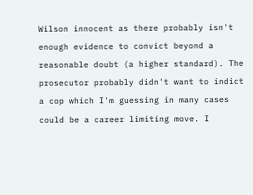Wilson innocent as there probably isn't enough evidence to convict beyond a reasonable doubt (a higher standard). The prosecutor probably didn't want to indict a cop which I'm guessing in many cases could be a career limiting move. I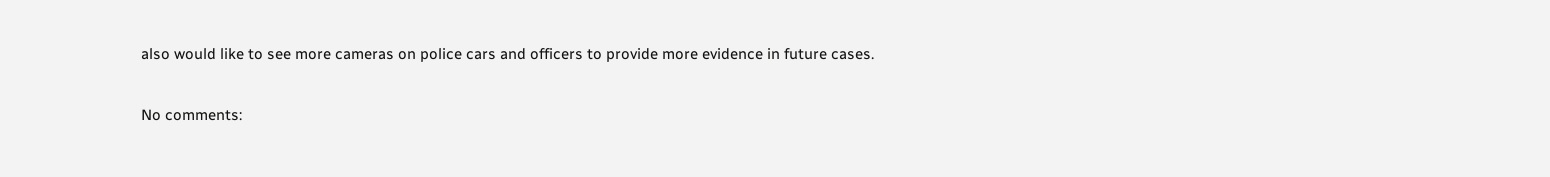also would like to see more cameras on police cars and officers to provide more evidence in future cases.

No comments: